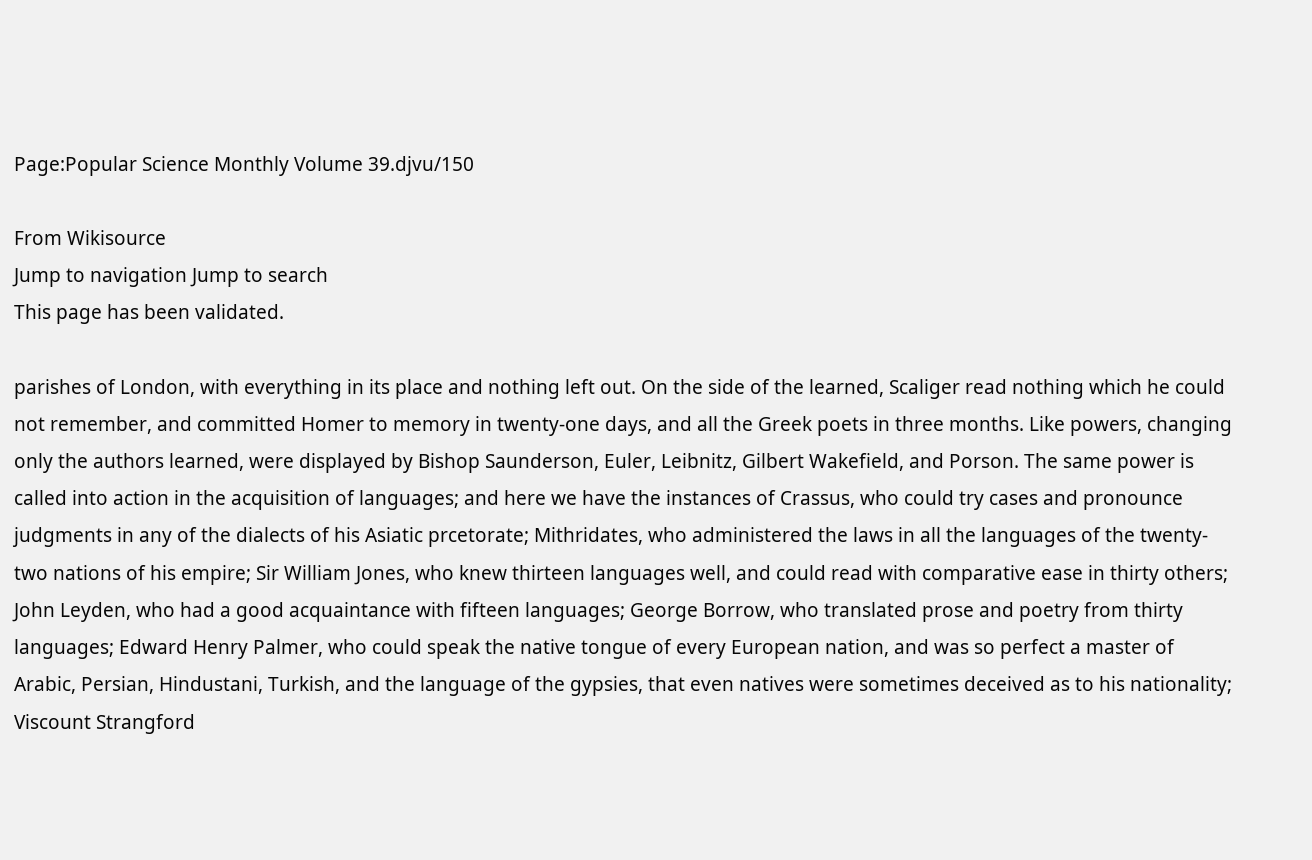Page:Popular Science Monthly Volume 39.djvu/150

From Wikisource
Jump to navigation Jump to search
This page has been validated.

parishes of London, with everything in its place and nothing left out. On the side of the learned, Scaliger read nothing which he could not remember, and committed Homer to memory in twenty-one days, and all the Greek poets in three months. Like powers, changing only the authors learned, were displayed by Bishop Saunderson, Euler, Leibnitz, Gilbert Wakefield, and Porson. The same power is called into action in the acquisition of languages; and here we have the instances of Crassus, who could try cases and pronounce judgments in any of the dialects of his Asiatic prcetorate; Mithridates, who administered the laws in all the languages of the twenty-two nations of his empire; Sir William Jones, who knew thirteen languages well, and could read with comparative ease in thirty others; John Leyden, who had a good acquaintance with fifteen languages; George Borrow, who translated prose and poetry from thirty languages; Edward Henry Palmer, who could speak the native tongue of every European nation, and was so perfect a master of Arabic, Persian, Hindustani, Turkish, and the language of the gypsies, that even natives were sometimes deceived as to his nationality; Viscount Strangford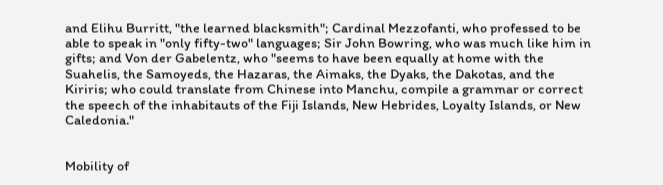and Elihu Burritt, "the learned blacksmith"; Cardinal Mezzofanti, who professed to be able to speak in "only fifty-two" languages; Sir John Bowring, who was much like him in gifts; and Von der Gabelentz, who "seems to have been equally at home with the Suahelis, the Samoyeds, the Hazaras, the Aimaks, the Dyaks, the Dakotas, and the Kiriris; who could translate from Chinese into Manchu, compile a grammar or correct the speech of the inhabitauts of the Fiji Islands, New Hebrides, Loyalty Islands, or New Caledonia."


Mobility of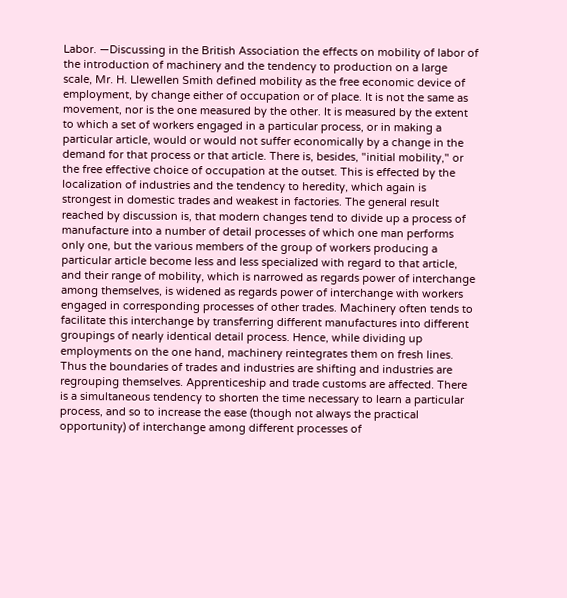Labor. —Discussing in the British Association the effects on mobility of labor of the introduction of machinery and the tendency to production on a large scale, Mr. H. Llewellen Smith defined mobility as the free economic device of employment, by change either of occupation or of place. It is not the same as movement, nor is the one measured by the other. It is measured by the extent to which a set of workers engaged in a particular process, or in making a particular article, would or would not suffer economically by a change in the demand for that process or that article. There is, besides, "initial mobility," or the free effective choice of occupation at the outset. This is effected by the localization of industries and the tendency to heredity, which again is strongest in domestic trades and weakest in factories. The general result reached by discussion is, that modern changes tend to divide up a process of manufacture into a number of detail processes of which one man performs only one, but the various members of the group of workers producing a particular article become less and less specialized with regard to that article, and their range of mobility, which is narrowed as regards power of interchange among themselves, is widened as regards power of interchange with workers engaged in corresponding processes of other trades. Machinery often tends to facilitate this interchange by transferring different manufactures into different groupings of nearly identical detail process. Hence, while dividing up employments on the one hand, machinery reintegrates them on fresh lines. Thus the boundaries of trades and industries are shifting and industries are regrouping themselves. Apprenticeship and trade customs are affected. There is a simultaneous tendency to shorten the time necessary to learn a particular process, and so to increase the ease (though not always the practical opportunity) of interchange among different processes of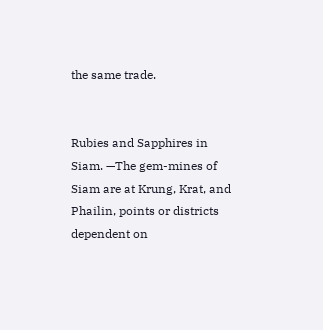the same trade.


Rubies and Sapphires in Siam. —The gem-mines of Siam are at Krung, Krat, and Phailin, points or districts dependent on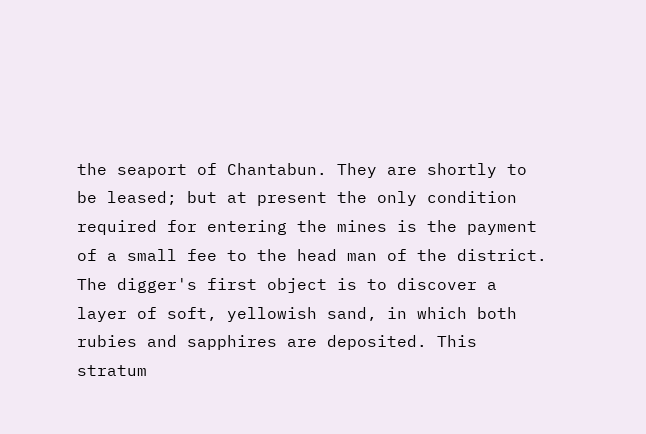the seaport of Chantabun. They are shortly to be leased; but at present the only condition required for entering the mines is the payment of a small fee to the head man of the district. The digger's first object is to discover a layer of soft, yellowish sand, in which both rubies and sapphires are deposited. This stratum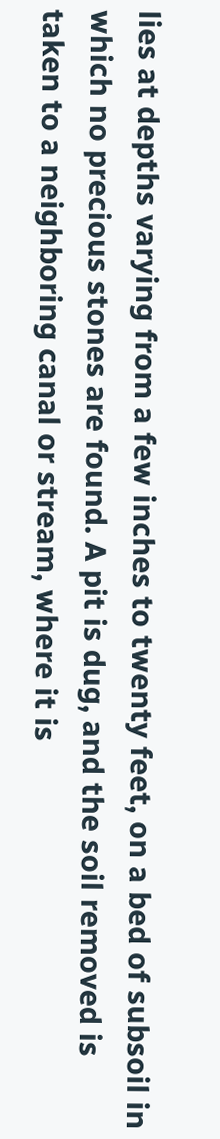lies at depths varying from a few inches to twenty feet, on a bed of subsoil in which no precious stones are found. A pit is dug, and the soil removed is taken to a neighboring canal or stream, where it is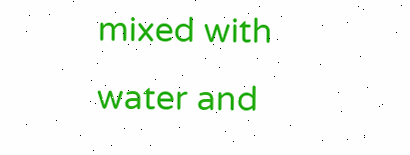mixed with water and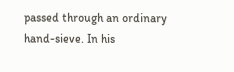passed through an ordinary hand-sieve. In his